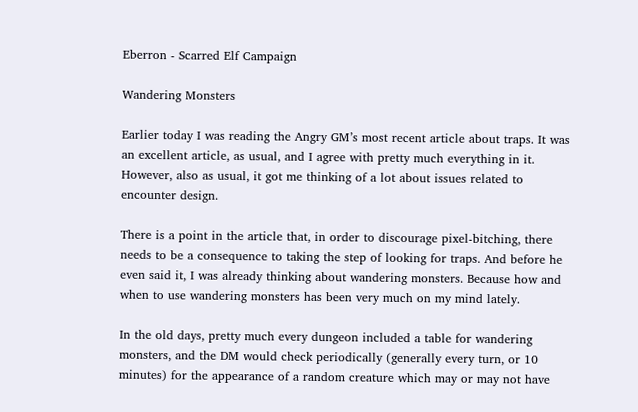Eberron - Scarred Elf Campaign

Wandering Monsters

Earlier today I was reading the Angry GM’s most recent article about traps. It was an excellent article, as usual, and I agree with pretty much everything in it. However, also as usual, it got me thinking of a lot about issues related to encounter design.

There is a point in the article that, in order to discourage pixel-bitching, there needs to be a consequence to taking the step of looking for traps. And before he even said it, I was already thinking about wandering monsters. Because how and when to use wandering monsters has been very much on my mind lately.

In the old days, pretty much every dungeon included a table for wandering monsters, and the DM would check periodically (generally every turn, or 10 minutes) for the appearance of a random creature which may or may not have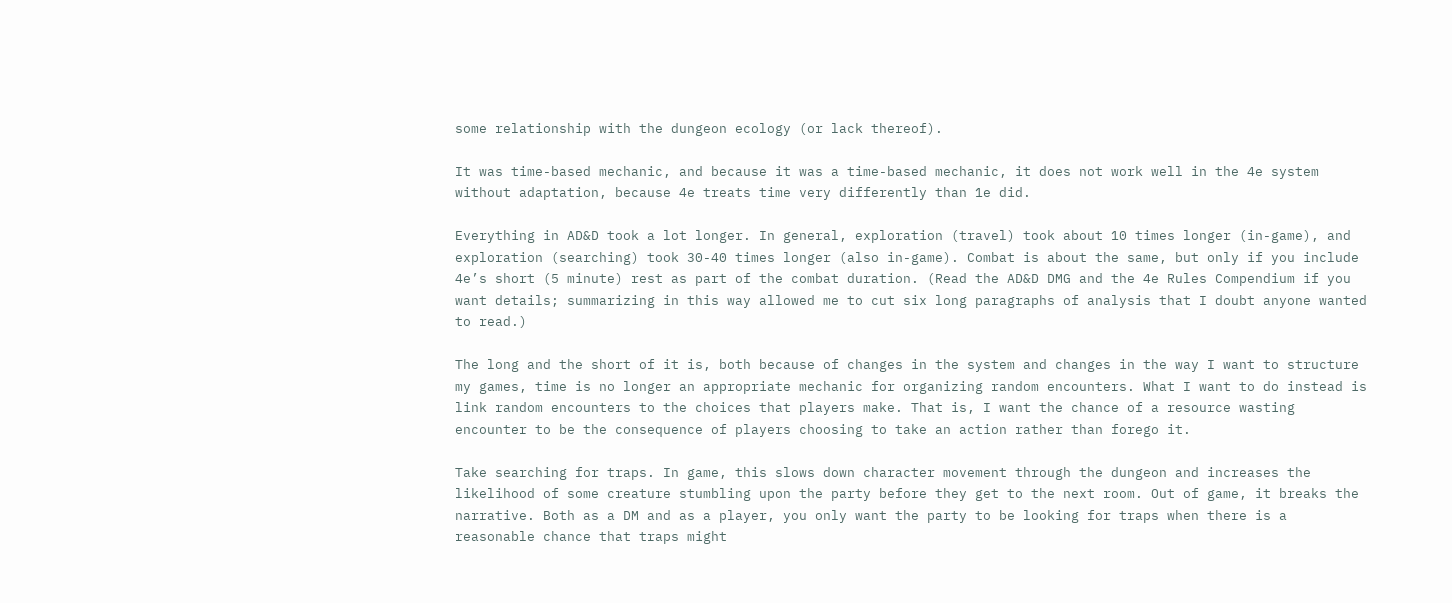some relationship with the dungeon ecology (or lack thereof).

It was time-based mechanic, and because it was a time-based mechanic, it does not work well in the 4e system without adaptation, because 4e treats time very differently than 1e did.

Everything in AD&D took a lot longer. In general, exploration (travel) took about 10 times longer (in-game), and exploration (searching) took 30-40 times longer (also in-game). Combat is about the same, but only if you include 4e’s short (5 minute) rest as part of the combat duration. (Read the AD&D DMG and the 4e Rules Compendium if you want details; summarizing in this way allowed me to cut six long paragraphs of analysis that I doubt anyone wanted to read.)

The long and the short of it is, both because of changes in the system and changes in the way I want to structure my games, time is no longer an appropriate mechanic for organizing random encounters. What I want to do instead is link random encounters to the choices that players make. That is, I want the chance of a resource wasting encounter to be the consequence of players choosing to take an action rather than forego it.

Take searching for traps. In game, this slows down character movement through the dungeon and increases the likelihood of some creature stumbling upon the party before they get to the next room. Out of game, it breaks the narrative. Both as a DM and as a player, you only want the party to be looking for traps when there is a reasonable chance that traps might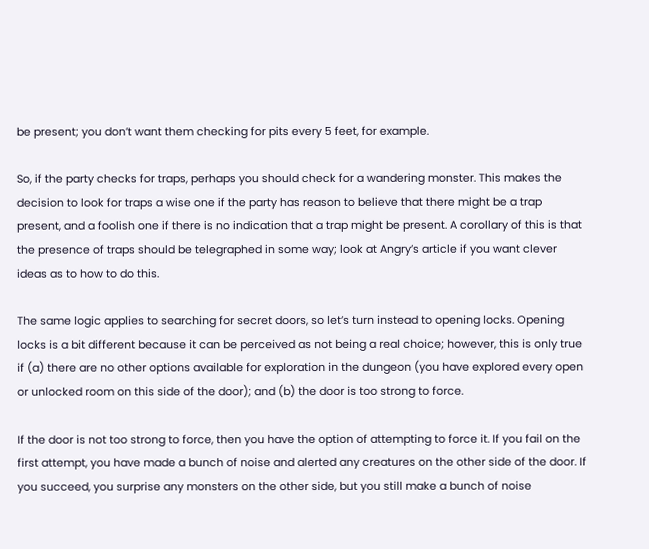be present; you don’t want them checking for pits every 5 feet, for example.

So, if the party checks for traps, perhaps you should check for a wandering monster. This makes the decision to look for traps a wise one if the party has reason to believe that there might be a trap present, and a foolish one if there is no indication that a trap might be present. A corollary of this is that the presence of traps should be telegraphed in some way; look at Angry’s article if you want clever ideas as to how to do this.

The same logic applies to searching for secret doors, so let’s turn instead to opening locks. Opening locks is a bit different because it can be perceived as not being a real choice; however, this is only true if (a) there are no other options available for exploration in the dungeon (you have explored every open or unlocked room on this side of the door); and (b) the door is too strong to force.

If the door is not too strong to force, then you have the option of attempting to force it. If you fail on the first attempt, you have made a bunch of noise and alerted any creatures on the other side of the door. If you succeed, you surprise any monsters on the other side, but you still make a bunch of noise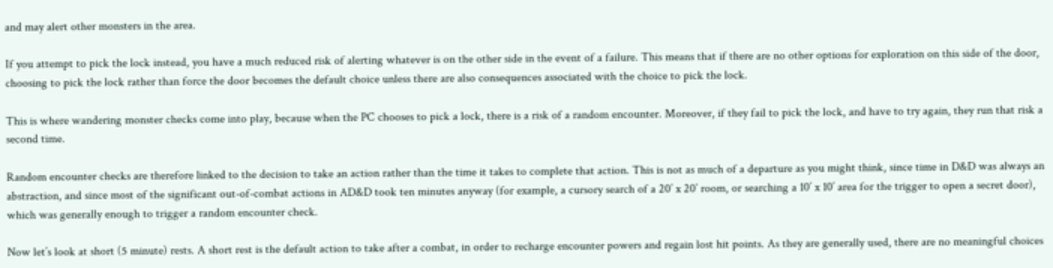and may alert other monsters in the area.

If you attempt to pick the lock instead, you have a much reduced risk of alerting whatever is on the other side in the event of a failure. This means that if there are no other options for exploration on this side of the door, choosing to pick the lock rather than force the door becomes the default choice unless there are also consequences associated with the choice to pick the lock.

This is where wandering monster checks come into play, because when the PC chooses to pick a lock, there is a risk of a random encounter. Moreover, if they fail to pick the lock, and have to try again, they run that risk a second time.

Random encounter checks are therefore linked to the decision to take an action rather than the time it takes to complete that action. This is not as much of a departure as you might think, since time in D&D was always an abstraction, and since most of the significant out-of-combat actions in AD&D took ten minutes anyway (for example, a cursory search of a 20’ x 20’ room, or searching a 10’ x 10’ area for the trigger to open a secret door), which was generally enough to trigger a random encounter check.

Now let’s look at short (5 minute) rests. A short rest is the default action to take after a combat, in order to recharge encounter powers and regain lost hit points. As they are generally used, there are no meaningful choices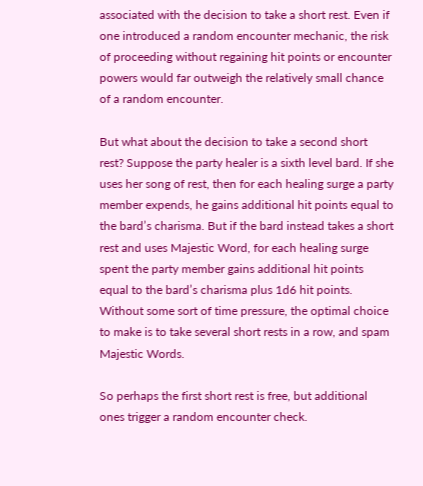associated with the decision to take a short rest. Even if one introduced a random encounter mechanic, the risk of proceeding without regaining hit points or encounter powers would far outweigh the relatively small chance of a random encounter.

But what about the decision to take a second short rest? Suppose the party healer is a sixth level bard. If she uses her song of rest, then for each healing surge a party member expends, he gains additional hit points equal to the bard’s charisma. But if the bard instead takes a short rest and uses Majestic Word, for each healing surge spent the party member gains additional hit points equal to the bard’s charisma plus 1d6 hit points. Without some sort of time pressure, the optimal choice to make is to take several short rests in a row, and spam Majestic Words.

So perhaps the first short rest is free, but additional ones trigger a random encounter check.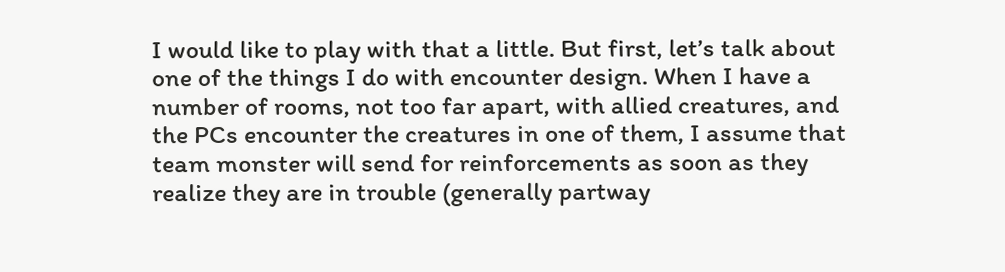I would like to play with that a little. But first, let’s talk about one of the things I do with encounter design. When I have a number of rooms, not too far apart, with allied creatures, and the PCs encounter the creatures in one of them, I assume that team monster will send for reinforcements as soon as they realize they are in trouble (generally partway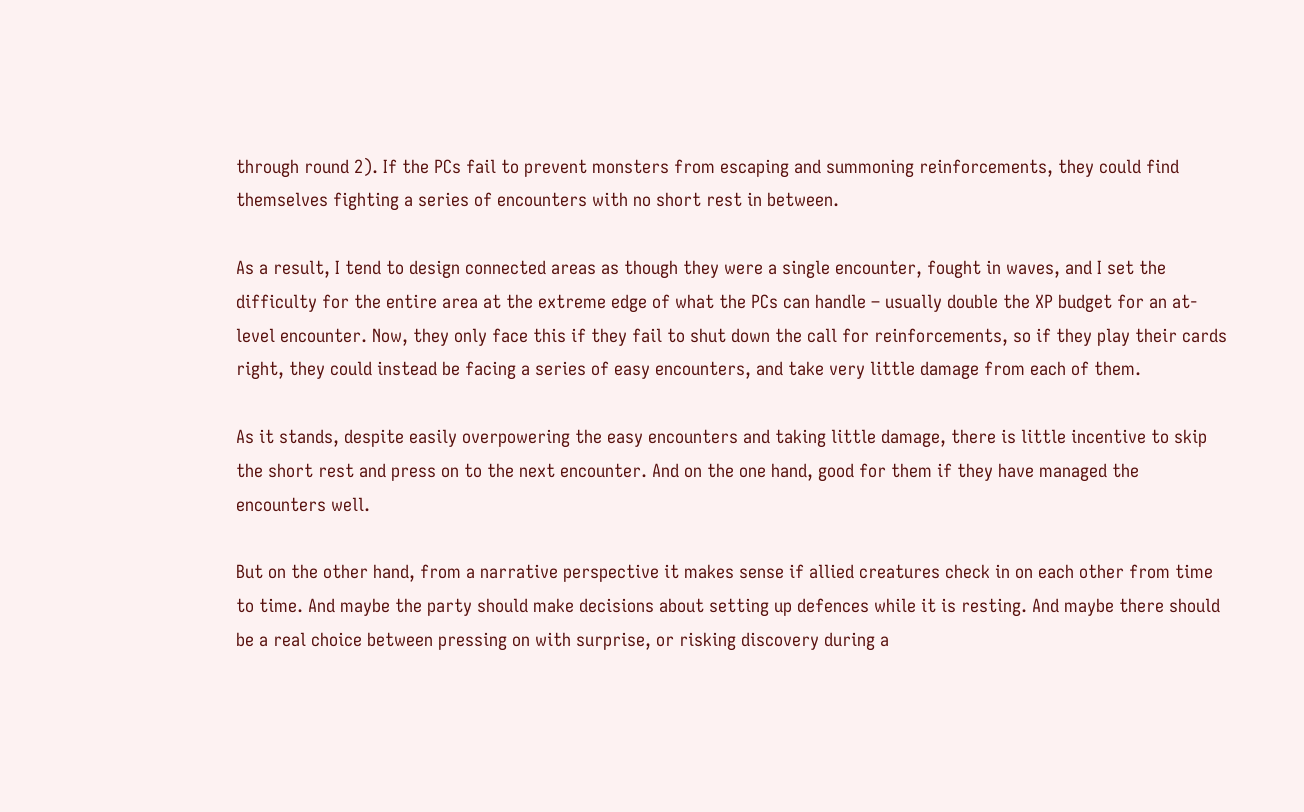through round 2). If the PCs fail to prevent monsters from escaping and summoning reinforcements, they could find themselves fighting a series of encounters with no short rest in between.

As a result, I tend to design connected areas as though they were a single encounter, fought in waves, and I set the difficulty for the entire area at the extreme edge of what the PCs can handle – usually double the XP budget for an at-level encounter. Now, they only face this if they fail to shut down the call for reinforcements, so if they play their cards right, they could instead be facing a series of easy encounters, and take very little damage from each of them.

As it stands, despite easily overpowering the easy encounters and taking little damage, there is little incentive to skip the short rest and press on to the next encounter. And on the one hand, good for them if they have managed the encounters well.

But on the other hand, from a narrative perspective it makes sense if allied creatures check in on each other from time to time. And maybe the party should make decisions about setting up defences while it is resting. And maybe there should be a real choice between pressing on with surprise, or risking discovery during a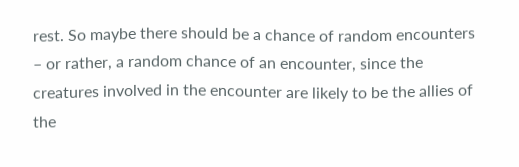rest. So maybe there should be a chance of random encounters – or rather, a random chance of an encounter, since the creatures involved in the encounter are likely to be the allies of the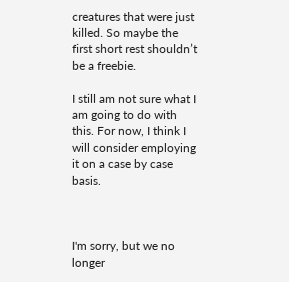creatures that were just killed. So maybe the first short rest shouldn’t be a freebie.

I still am not sure what I am going to do with this. For now, I think I will consider employing it on a case by case basis.



I'm sorry, but we no longer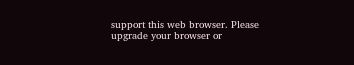support this web browser. Please upgrade your browser or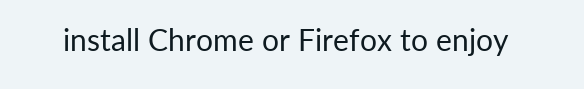install Chrome or Firefox to enjoy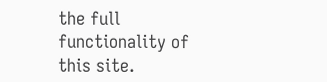the full functionality of this site.